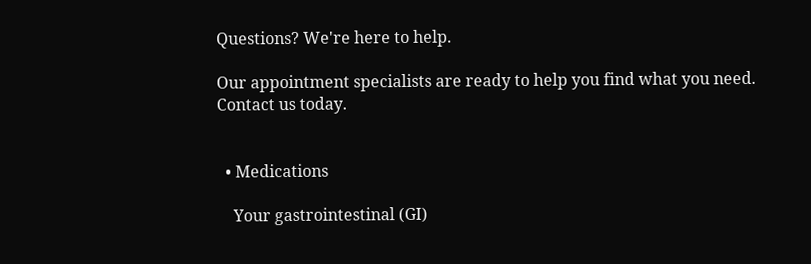Questions? We're here to help.

Our appointment specialists are ready to help you find what you need. Contact us today.


  • Medications

    Your gastrointestinal (GI)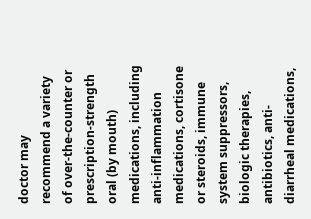doctor may recommend a variety of over-the-counter or prescription-strength oral (by mouth) medications, including anti-inflammation medications, cortisone or steroids, immune system suppressors, biologic therapies, antibiotics, anti-diarrheal medications,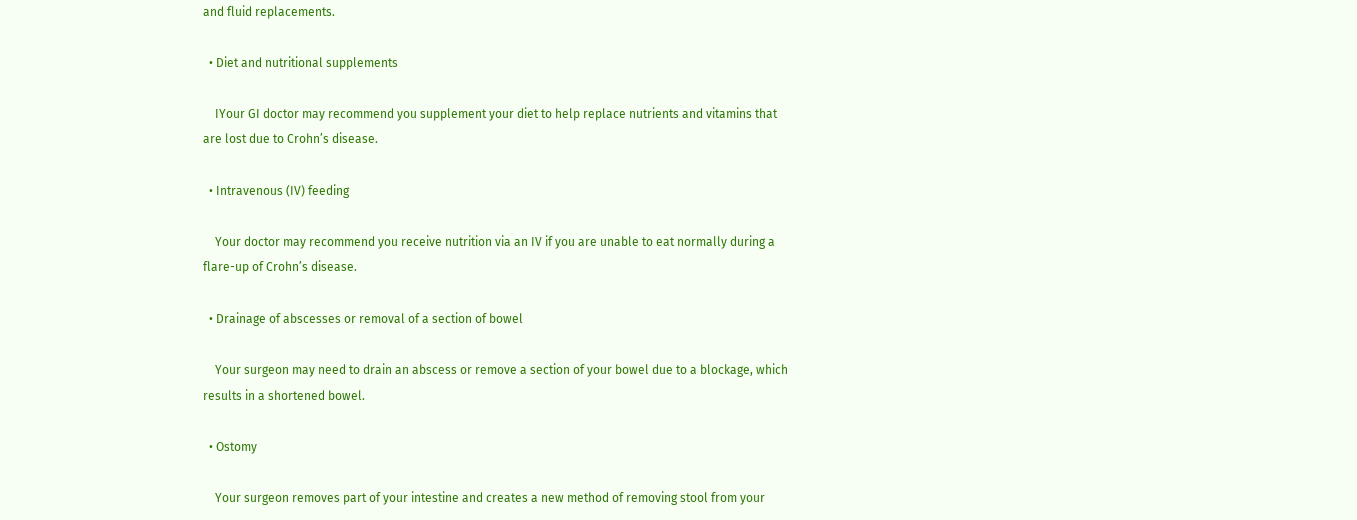and fluid replacements.

  • Diet and nutritional supplements

    IYour GI doctor may recommend you supplement your diet to help replace nutrients and vitamins that are lost due to Crohn’s disease.

  • Intravenous (IV) feeding

    Your doctor may recommend you receive nutrition via an IV if you are unable to eat normally during a flare-up of Crohn’s disease.

  • Drainage of abscesses or removal of a section of bowel

    Your surgeon may need to drain an abscess or remove a section of your bowel due to a blockage, which results in a shortened bowel.

  • Ostomy

    Your surgeon removes part of your intestine and creates a new method of removing stool from your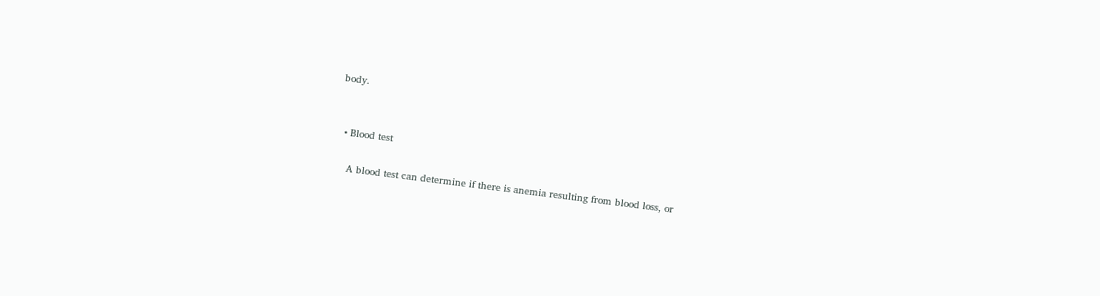body.


  • Blood test

    A blood test can determine if there is anemia resulting from blood loss, or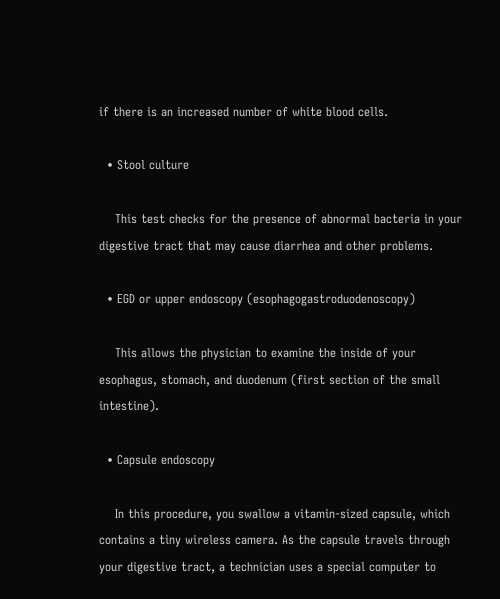if there is an increased number of white blood cells.

  • Stool culture

    This test checks for the presence of abnormal bacteria in your digestive tract that may cause diarrhea and other problems.

  • EGD or upper endoscopy (esophagogastroduodenoscopy)

    This allows the physician to examine the inside of your esophagus, stomach, and duodenum (first section of the small intestine).

  • Capsule endoscopy

    In this procedure, you swallow a vitamin-sized capsule, which contains a tiny wireless camera. As the capsule travels through your digestive tract, a technician uses a special computer to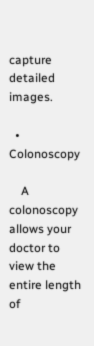capture detailed images.

  • Colonoscopy

    A colonoscopy allows your doctor to view the entire length of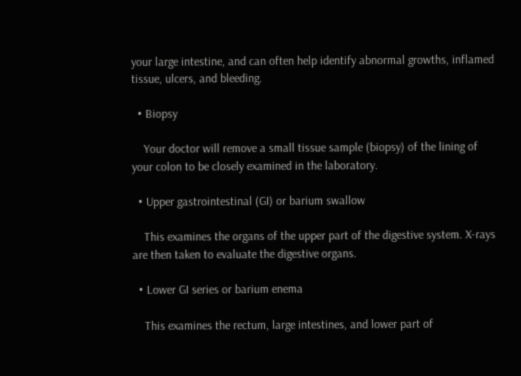your large intestine, and can often help identify abnormal growths, inflamed tissue, ulcers, and bleeding.

  • Biopsy

    Your doctor will remove a small tissue sample (biopsy) of the lining of your colon to be closely examined in the laboratory.

  • Upper gastrointestinal (GI) or barium swallow

    This examines the organs of the upper part of the digestive system. X-rays are then taken to evaluate the digestive organs.

  • Lower GI series or barium enema

    This examines the rectum, large intestines, and lower part of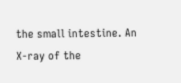the small intestine. An X-ray of the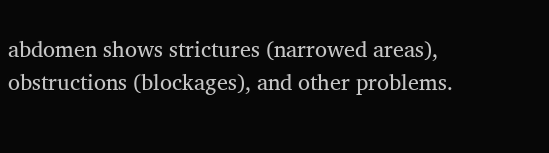abdomen shows strictures (narrowed areas), obstructions (blockages), and other problems.